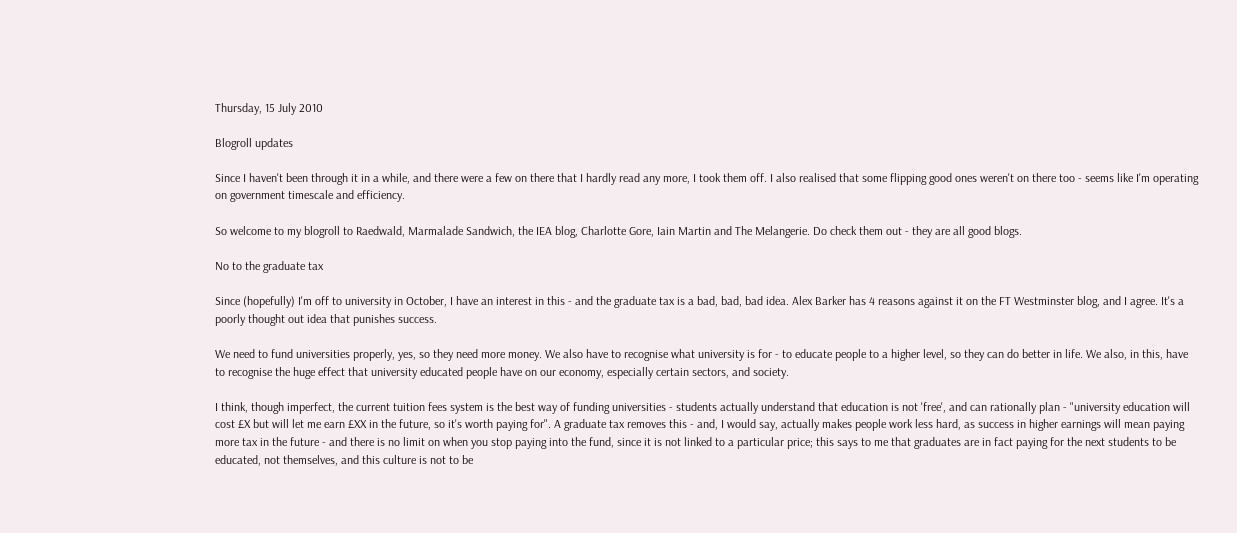Thursday, 15 July 2010

Blogroll updates

Since I haven't been through it in a while, and there were a few on there that I hardly read any more, I took them off. I also realised that some flipping good ones weren't on there too - seems like I'm operating on government timescale and efficiency.

So welcome to my blogroll to Raedwald, Marmalade Sandwich, the IEA blog, Charlotte Gore, Iain Martin and The Melangerie. Do check them out - they are all good blogs.

No to the graduate tax

Since (hopefully) I'm off to university in October, I have an interest in this - and the graduate tax is a bad, bad, bad idea. Alex Barker has 4 reasons against it on the FT Westminster blog, and I agree. It's a poorly thought out idea that punishes success.

We need to fund universities properly, yes, so they need more money. We also have to recognise what university is for - to educate people to a higher level, so they can do better in life. We also, in this, have to recognise the huge effect that university educated people have on our economy, especially certain sectors, and society.

I think, though imperfect, the current tuition fees system is the best way of funding universities - students actually understand that education is not 'free', and can rationally plan - "university education will cost £X but will let me earn £XX in the future, so it's worth paying for". A graduate tax removes this - and, I would say, actually makes people work less hard, as success in higher earnings will mean paying more tax in the future - and there is no limit on when you stop paying into the fund, since it is not linked to a particular price; this says to me that graduates are in fact paying for the next students to be educated, not themselves, and this culture is not to be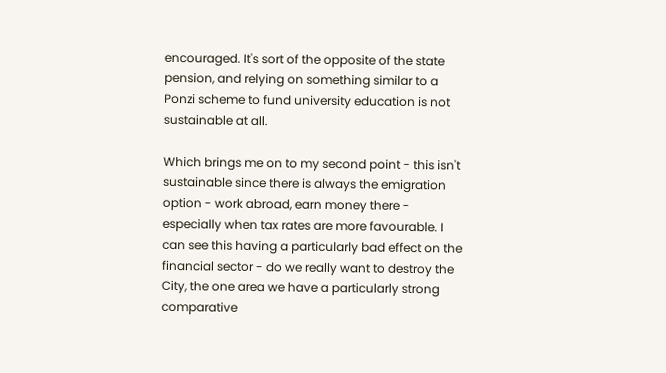encouraged. It's sort of the opposite of the state pension, and relying on something similar to a Ponzi scheme to fund university education is not sustainable at all.

Which brings me on to my second point - this isn't sustainable since there is always the emigration option - work abroad, earn money there - especially when tax rates are more favourable. I can see this having a particularly bad effect on the financial sector - do we really want to destroy the City, the one area we have a particularly strong comparative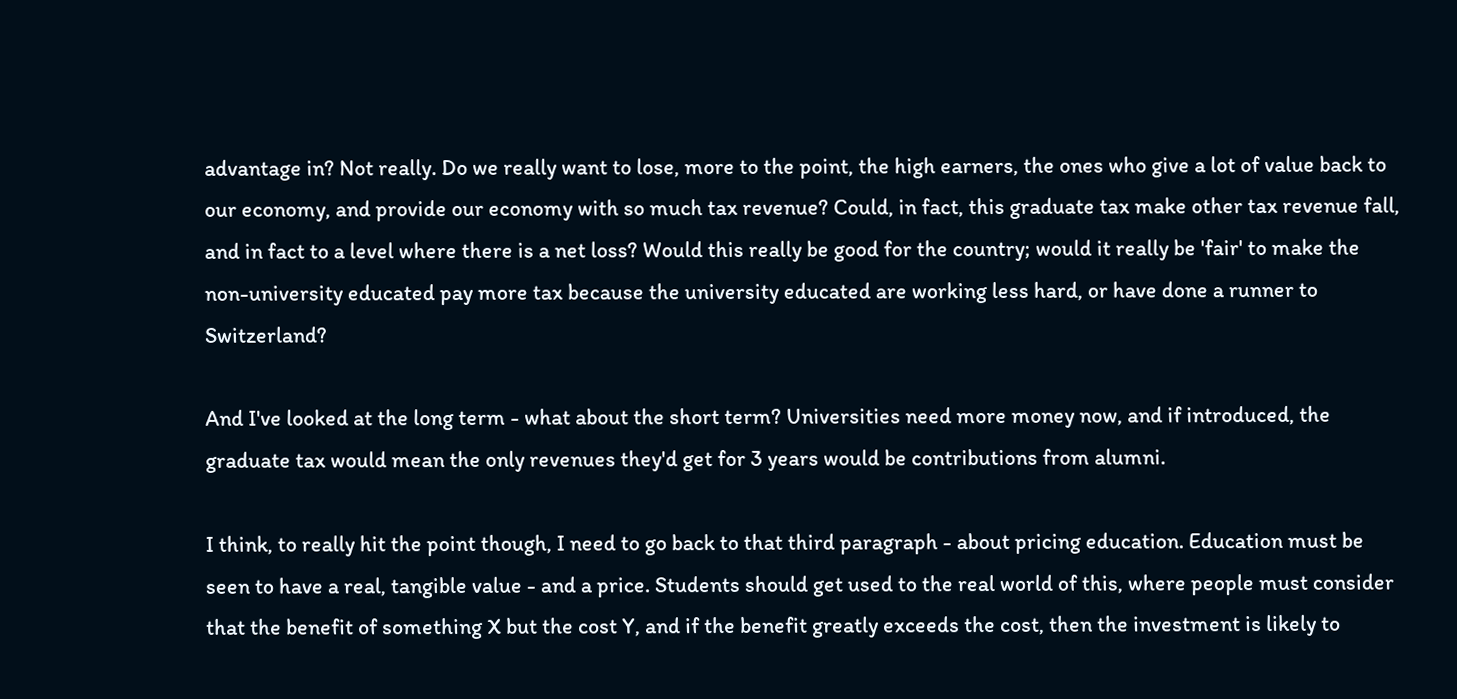advantage in? Not really. Do we really want to lose, more to the point, the high earners, the ones who give a lot of value back to our economy, and provide our economy with so much tax revenue? Could, in fact, this graduate tax make other tax revenue fall, and in fact to a level where there is a net loss? Would this really be good for the country; would it really be 'fair' to make the non-university educated pay more tax because the university educated are working less hard, or have done a runner to Switzerland?

And I've looked at the long term - what about the short term? Universities need more money now, and if introduced, the graduate tax would mean the only revenues they'd get for 3 years would be contributions from alumni.

I think, to really hit the point though, I need to go back to that third paragraph - about pricing education. Education must be seen to have a real, tangible value - and a price. Students should get used to the real world of this, where people must consider that the benefit of something X but the cost Y, and if the benefit greatly exceeds the cost, then the investment is likely to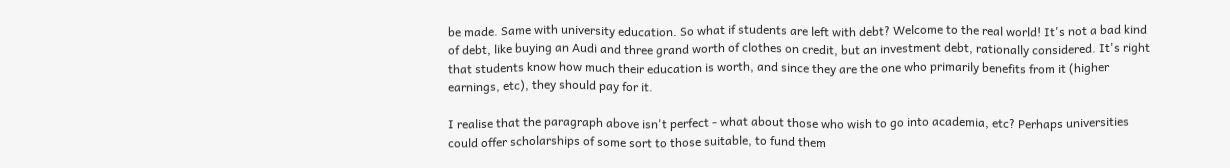be made. Same with university education. So what if students are left with debt? Welcome to the real world! It's not a bad kind of debt, like buying an Audi and three grand worth of clothes on credit, but an investment debt, rationally considered. It's right that students know how much their education is worth, and since they are the one who primarily benefits from it (higher earnings, etc), they should pay for it.

I realise that the paragraph above isn't perfect - what about those who wish to go into academia, etc? Perhaps universities could offer scholarships of some sort to those suitable, to fund them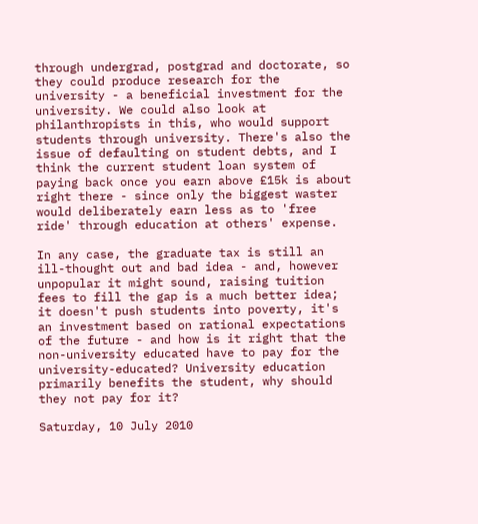through undergrad, postgrad and doctorate, so they could produce research for the university - a beneficial investment for the university. We could also look at philanthropists in this, who would support students through university. There's also the issue of defaulting on student debts, and I think the current student loan system of paying back once you earn above £15k is about right there - since only the biggest waster would deliberately earn less as to 'free ride' through education at others' expense.

In any case, the graduate tax is still an ill-thought out and bad idea - and, however unpopular it might sound, raising tuition fees to fill the gap is a much better idea; it doesn't push students into poverty, it's an investment based on rational expectations of the future - and how is it right that the non-university educated have to pay for the university-educated? University education primarily benefits the student, why should they not pay for it?

Saturday, 10 July 2010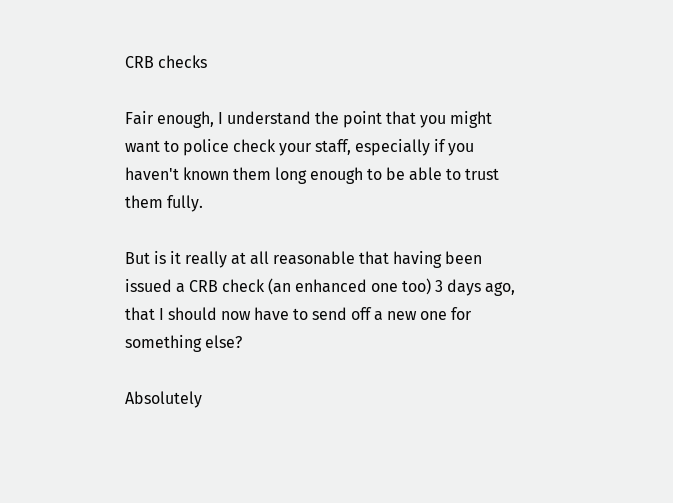CRB checks

Fair enough, I understand the point that you might want to police check your staff, especially if you haven't known them long enough to be able to trust them fully.

But is it really at all reasonable that having been issued a CRB check (an enhanced one too) 3 days ago, that I should now have to send off a new one for something else?

Absolutely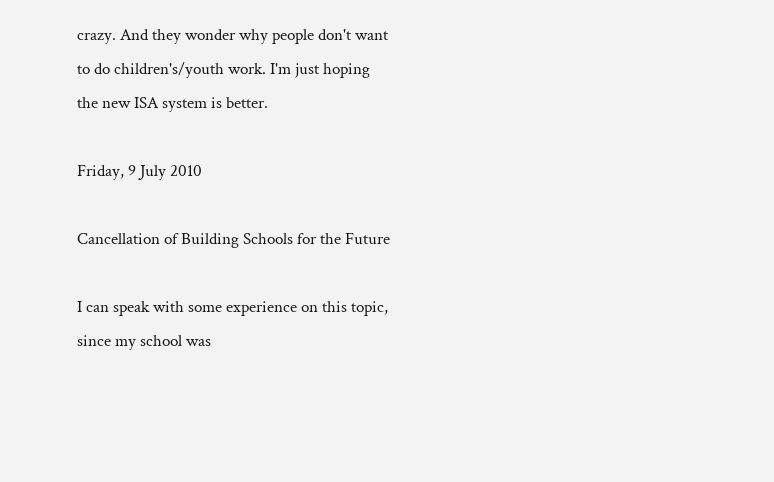crazy. And they wonder why people don't want to do children's/youth work. I'm just hoping the new ISA system is better.

Friday, 9 July 2010

Cancellation of Building Schools for the Future

I can speak with some experience on this topic, since my school was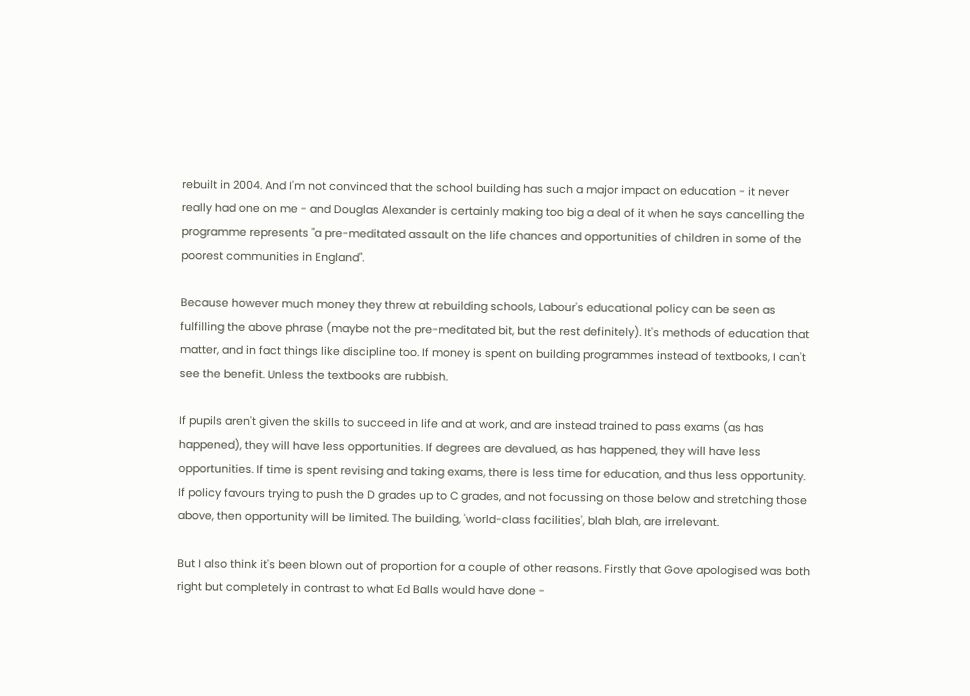rebuilt in 2004. And I'm not convinced that the school building has such a major impact on education - it never really had one on me - and Douglas Alexander is certainly making too big a deal of it when he says cancelling the programme represents "a pre-meditated assault on the life chances and opportunities of children in some of the poorest communities in England".

Because however much money they threw at rebuilding schools, Labour's educational policy can be seen as fulfilling the above phrase (maybe not the pre-meditated bit, but the rest definitely). It's methods of education that matter, and in fact things like discipline too. If money is spent on building programmes instead of textbooks, I can't see the benefit. Unless the textbooks are rubbish.

If pupils aren't given the skills to succeed in life and at work, and are instead trained to pass exams (as has happened), they will have less opportunities. If degrees are devalued, as has happened, they will have less opportunities. If time is spent revising and taking exams, there is less time for education, and thus less opportunity. If policy favours trying to push the D grades up to C grades, and not focussing on those below and stretching those above, then opportunity will be limited. The building, 'world-class facilities', blah blah, are irrelevant.

But I also think it's been blown out of proportion for a couple of other reasons. Firstly that Gove apologised was both right but completely in contrast to what Ed Balls would have done -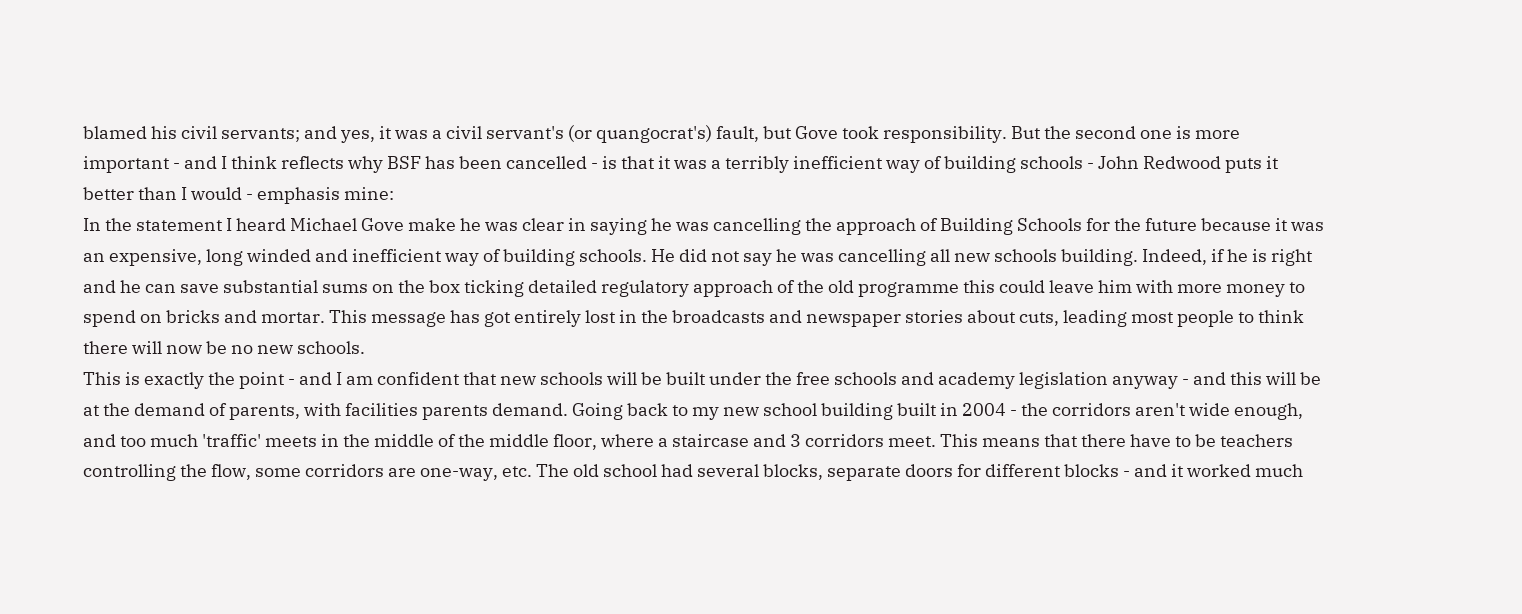blamed his civil servants; and yes, it was a civil servant's (or quangocrat's) fault, but Gove took responsibility. But the second one is more important - and I think reflects why BSF has been cancelled - is that it was a terribly inefficient way of building schools - John Redwood puts it better than I would - emphasis mine:
In the statement I heard Michael Gove make he was clear in saying he was cancelling the approach of Building Schools for the future because it was an expensive, long winded and inefficient way of building schools. He did not say he was cancelling all new schools building. Indeed, if he is right and he can save substantial sums on the box ticking detailed regulatory approach of the old programme this could leave him with more money to spend on bricks and mortar. This message has got entirely lost in the broadcasts and newspaper stories about cuts, leading most people to think there will now be no new schools.
This is exactly the point - and I am confident that new schools will be built under the free schools and academy legislation anyway - and this will be at the demand of parents, with facilities parents demand. Going back to my new school building built in 2004 - the corridors aren't wide enough, and too much 'traffic' meets in the middle of the middle floor, where a staircase and 3 corridors meet. This means that there have to be teachers controlling the flow, some corridors are one-way, etc. The old school had several blocks, separate doors for different blocks - and it worked much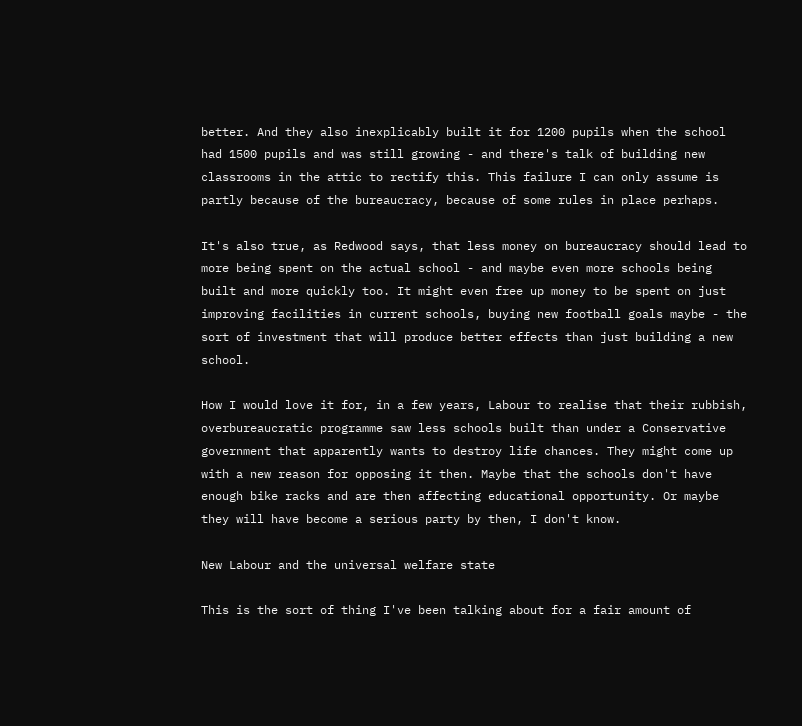better. And they also inexplicably built it for 1200 pupils when the school had 1500 pupils and was still growing - and there's talk of building new classrooms in the attic to rectify this. This failure I can only assume is partly because of the bureaucracy, because of some rules in place perhaps.

It's also true, as Redwood says, that less money on bureaucracy should lead to more being spent on the actual school - and maybe even more schools being built and more quickly too. It might even free up money to be spent on just improving facilities in current schools, buying new football goals maybe - the sort of investment that will produce better effects than just building a new school.

How I would love it for, in a few years, Labour to realise that their rubbish, overbureaucratic programme saw less schools built than under a Conservative government that apparently wants to destroy life chances. They might come up with a new reason for opposing it then. Maybe that the schools don't have enough bike racks and are then affecting educational opportunity. Or maybe they will have become a serious party by then, I don't know.

New Labour and the universal welfare state

This is the sort of thing I've been talking about for a fair amount of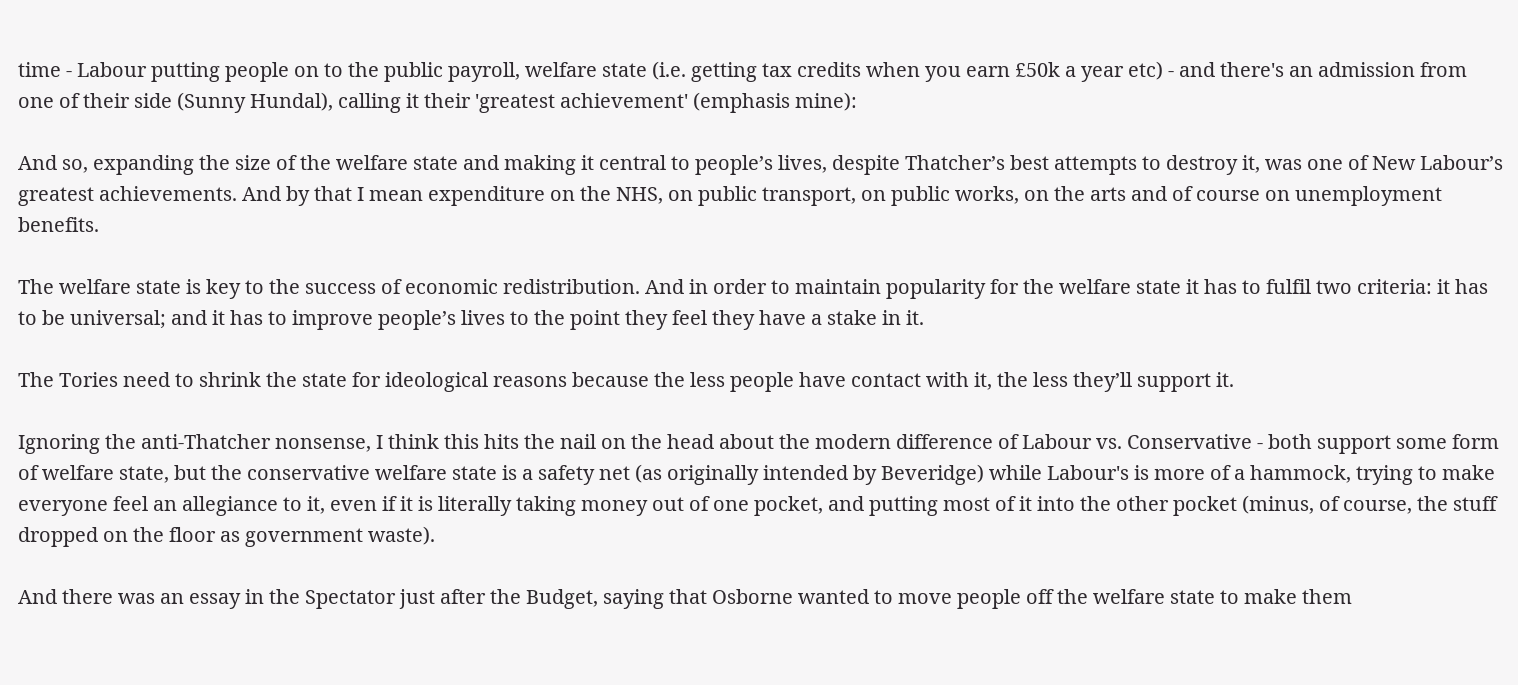time - Labour putting people on to the public payroll, welfare state (i.e. getting tax credits when you earn £50k a year etc) - and there's an admission from one of their side (Sunny Hundal), calling it their 'greatest achievement' (emphasis mine):

And so, expanding the size of the welfare state and making it central to people’s lives, despite Thatcher’s best attempts to destroy it, was one of New Labour’s greatest achievements. And by that I mean expenditure on the NHS, on public transport, on public works, on the arts and of course on unemployment benefits.

The welfare state is key to the success of economic redistribution. And in order to maintain popularity for the welfare state it has to fulfil two criteria: it has to be universal; and it has to improve people’s lives to the point they feel they have a stake in it.

The Tories need to shrink the state for ideological reasons because the less people have contact with it, the less they’ll support it.

Ignoring the anti-Thatcher nonsense, I think this hits the nail on the head about the modern difference of Labour vs. Conservative - both support some form of welfare state, but the conservative welfare state is a safety net (as originally intended by Beveridge) while Labour's is more of a hammock, trying to make everyone feel an allegiance to it, even if it is literally taking money out of one pocket, and putting most of it into the other pocket (minus, of course, the stuff dropped on the floor as government waste).

And there was an essay in the Spectator just after the Budget, saying that Osborne wanted to move people off the welfare state to make them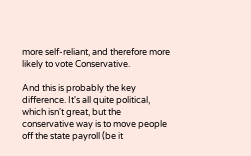more self-reliant, and therefore more likely to vote Conservative.

And this is probably the key difference. It's all quite political, which isn't great, but the conservative way is to move people off the state payroll (be it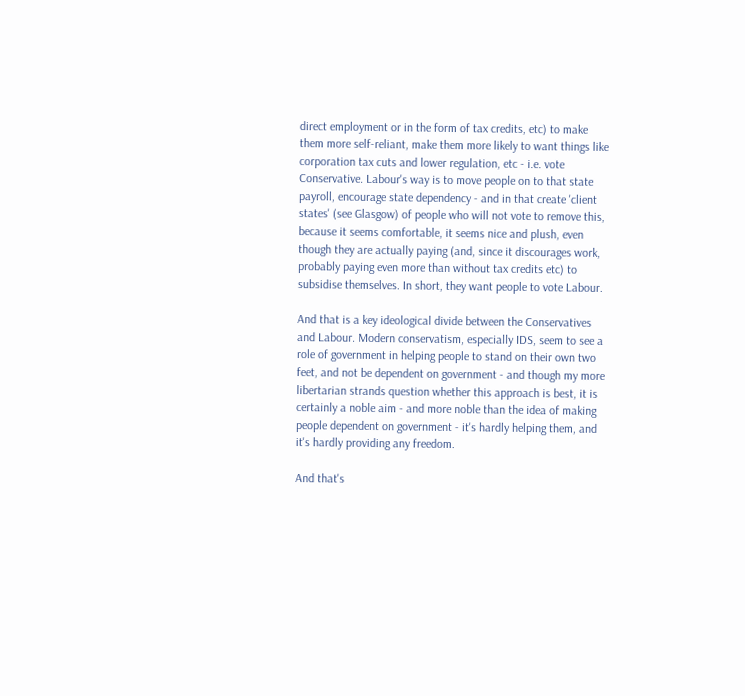direct employment or in the form of tax credits, etc) to make them more self-reliant, make them more likely to want things like corporation tax cuts and lower regulation, etc - i.e. vote Conservative. Labour's way is to move people on to that state payroll, encourage state dependency - and in that create 'client states' (see Glasgow) of people who will not vote to remove this, because it seems comfortable, it seems nice and plush, even though they are actually paying (and, since it discourages work, probably paying even more than without tax credits etc) to subsidise themselves. In short, they want people to vote Labour.

And that is a key ideological divide between the Conservatives and Labour. Modern conservatism, especially IDS, seem to see a role of government in helping people to stand on their own two feet, and not be dependent on government - and though my more libertarian strands question whether this approach is best, it is certainly a noble aim - and more noble than the idea of making people dependent on government - it's hardly helping them, and it's hardly providing any freedom.

And that's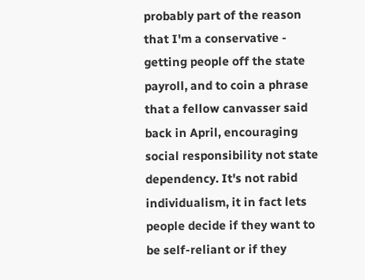probably part of the reason that I'm a conservative - getting people off the state payroll, and to coin a phrase that a fellow canvasser said back in April, encouraging social responsibility not state dependency. It's not rabid individualism, it in fact lets people decide if they want to be self-reliant or if they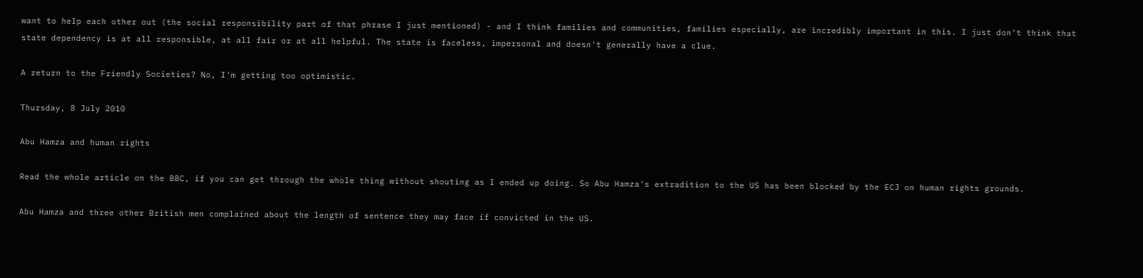want to help each other out (the social responsibility part of that phrase I just mentioned) - and I think families and communities, families especially, are incredibly important in this. I just don't think that state dependency is at all responsible, at all fair or at all helpful. The state is faceless, impersonal and doesn't generally have a clue.

A return to the Friendly Societies? No, I'm getting too optimistic.

Thursday, 8 July 2010

Abu Hamza and human rights

Read the whole article on the BBC, if you can get through the whole thing without shouting as I ended up doing. So Abu Hamza's extradition to the US has been blocked by the ECJ on human rights grounds.

Abu Hamza and three other British men complained about the length of sentence they may face if convicted in the US.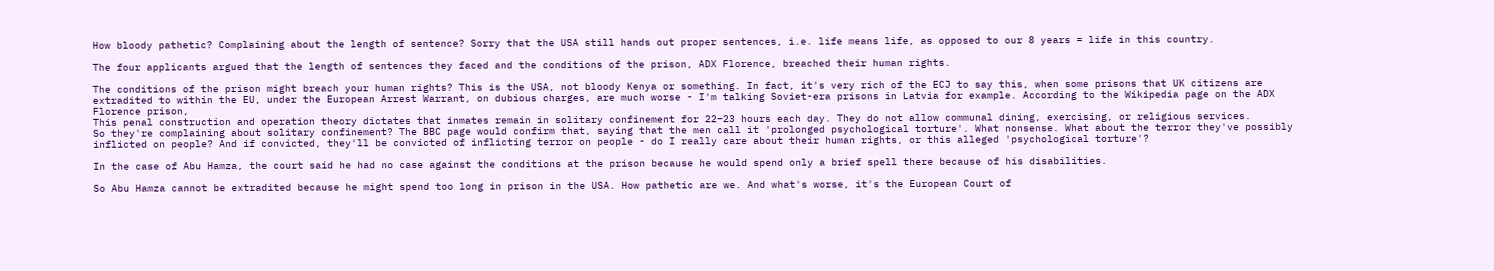How bloody pathetic? Complaining about the length of sentence? Sorry that the USA still hands out proper sentences, i.e. life means life, as opposed to our 8 years = life in this country.

The four applicants argued that the length of sentences they faced and the conditions of the prison, ADX Florence, breached their human rights.

The conditions of the prison might breach your human rights? This is the USA, not bloody Kenya or something. In fact, it's very rich of the ECJ to say this, when some prisons that UK citizens are extradited to within the EU, under the European Arrest Warrant, on dubious charges, are much worse - I'm talking Soviet-era prisons in Latvia for example. According to the Wikipedia page on the ADX Florence prison,
This penal construction and operation theory dictates that inmates remain in solitary confinement for 22–23 hours each day. They do not allow communal dining, exercising, or religious services.
So they're complaining about solitary confinement? The BBC page would confirm that, saying that the men call it 'prolonged psychological torture'. What nonsense. What about the terror they've possibly inflicted on people? And if convicted, they'll be convicted of inflicting terror on people - do I really care about their human rights, or this alleged 'psychological torture'?

In the case of Abu Hamza, the court said he had no case against the conditions at the prison because he would spend only a brief spell there because of his disabilities.

So Abu Hamza cannot be extradited because he might spend too long in prison in the USA. How pathetic are we. And what's worse, it's the European Court of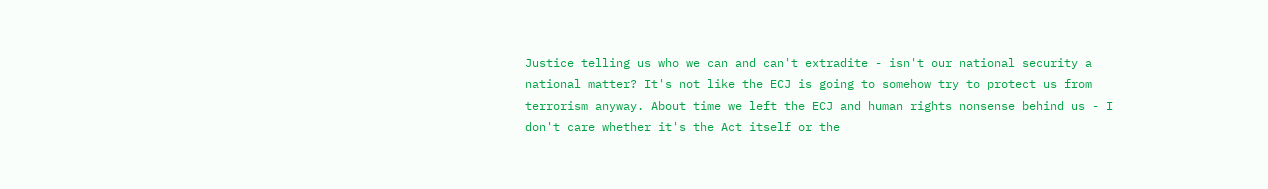Justice telling us who we can and can't extradite - isn't our national security a national matter? It's not like the ECJ is going to somehow try to protect us from terrorism anyway. About time we left the ECJ and human rights nonsense behind us - I don't care whether it's the Act itself or the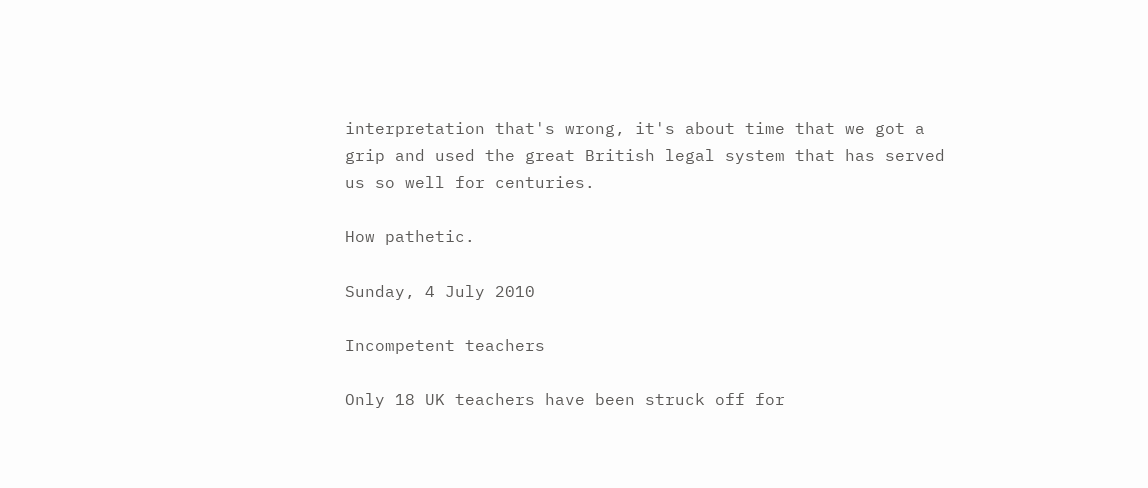interpretation that's wrong, it's about time that we got a grip and used the great British legal system that has served us so well for centuries.

How pathetic.

Sunday, 4 July 2010

Incompetent teachers

Only 18 UK teachers have been struck off for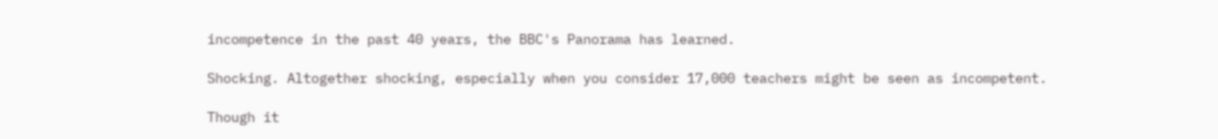incompetence in the past 40 years, the BBC's Panorama has learned.

Shocking. Altogether shocking, especially when you consider 17,000 teachers might be seen as incompetent.

Though it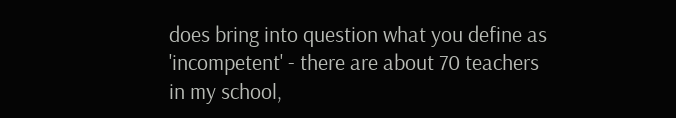does bring into question what you define as 'incompetent' - there are about 70 teachers in my school,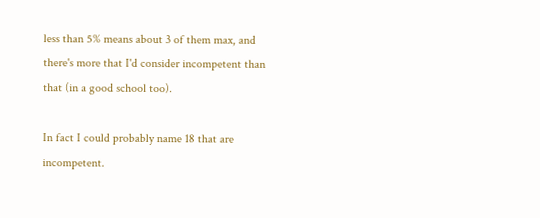less than 5% means about 3 of them max, and there's more that I'd consider incompetent than that (in a good school too).

In fact I could probably name 18 that are incompetent.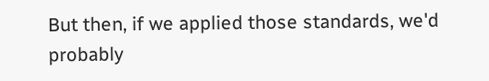But then, if we applied those standards, we'd probably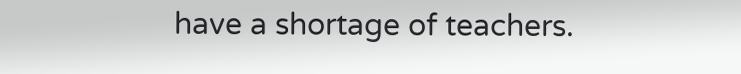have a shortage of teachers.